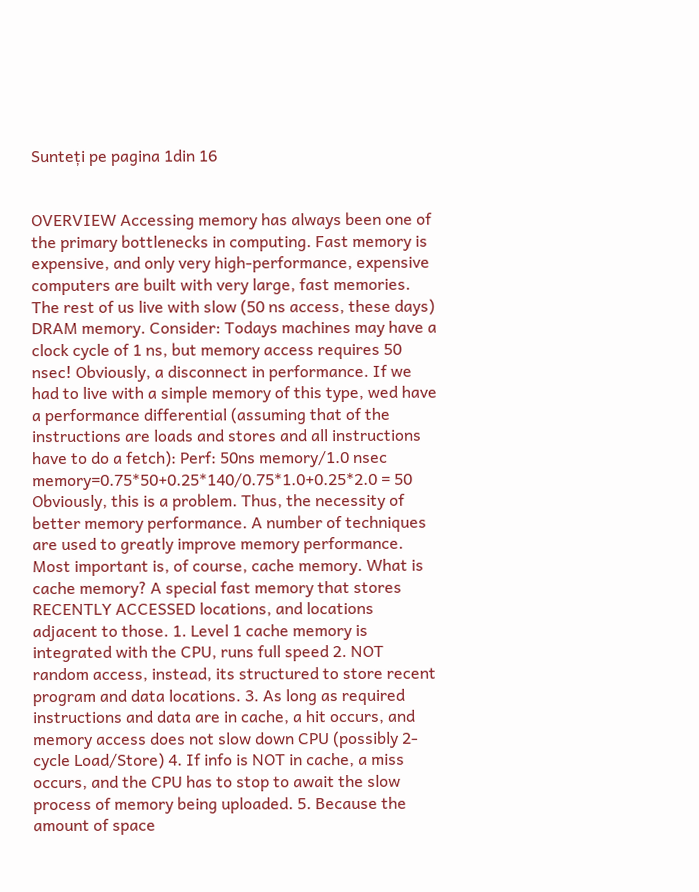Sunteți pe pagina 1din 16


OVERVIEW Accessing memory has always been one of the primary bottlenecks in computing. Fast memory is expensive, and only very high-performance, expensive computers are built with very large, fast memories. The rest of us live with slow (50 ns access, these days) DRAM memory. Consider: Todays machines may have a clock cycle of 1 ns, but memory access requires 50 nsec! Obviously, a disconnect in performance. If we had to live with a simple memory of this type, wed have a performance differential (assuming that of the instructions are loads and stores and all instructions have to do a fetch): Perf: 50ns memory/1.0 nsec memory=0.75*50+0.25*140/0.75*1.0+0.25*2.0 = 50 Obviously, this is a problem. Thus, the necessity of better memory performance. A number of techniques are used to greatly improve memory performance. Most important is, of course, cache memory. What is cache memory? A special fast memory that stores RECENTLY ACCESSED locations, and locations adjacent to those. 1. Level 1 cache memory is integrated with the CPU, runs full speed 2. NOT random access, instead, its structured to store recent program and data locations. 3. As long as required instructions and data are in cache, a hit occurs, and memory access does not slow down CPU (possibly 2-cycle Load/Store) 4. If info is NOT in cache, a miss occurs, and the CPU has to stop to await the slow process of memory being uploaded. 5. Because the amount of space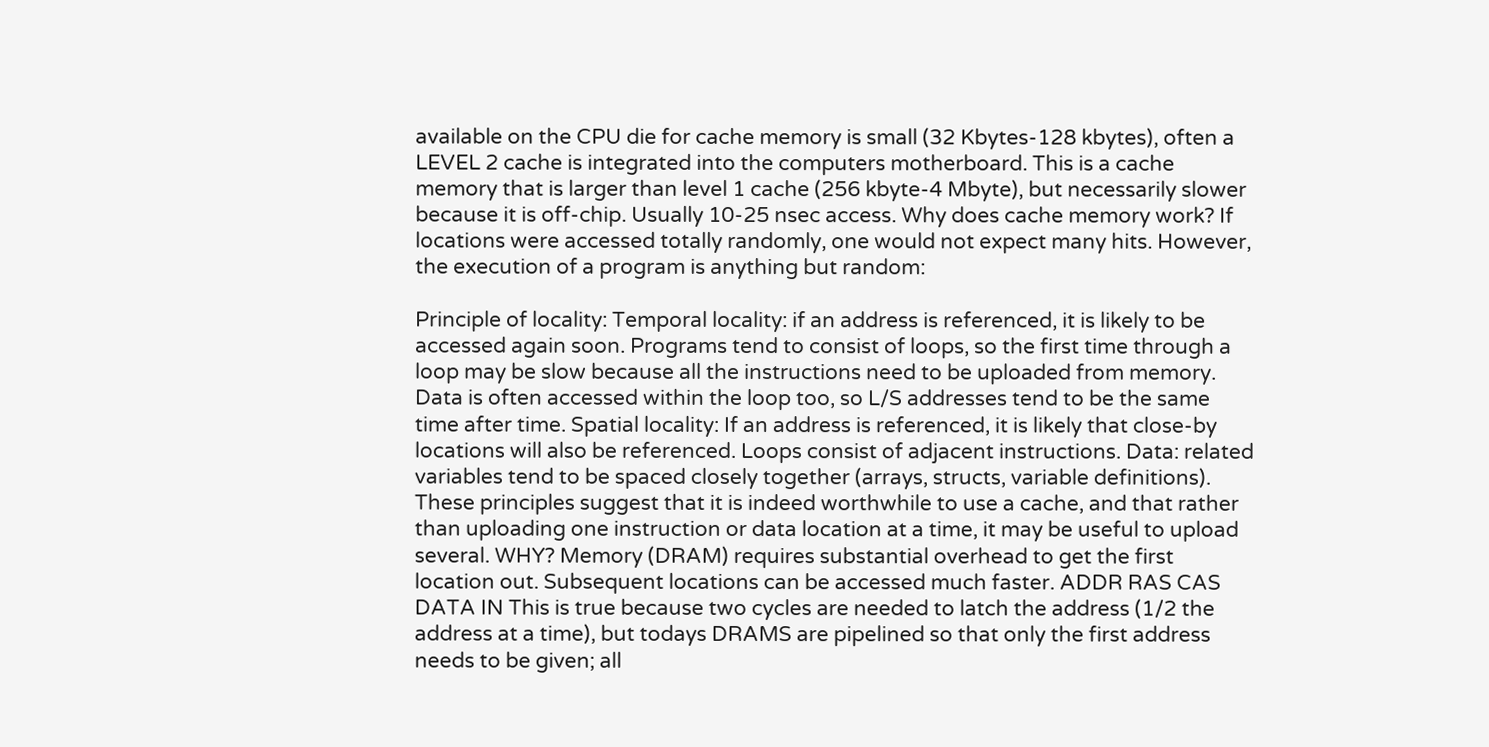available on the CPU die for cache memory is small (32 Kbytes-128 kbytes), often a LEVEL 2 cache is integrated into the computers motherboard. This is a cache memory that is larger than level 1 cache (256 kbyte-4 Mbyte), but necessarily slower because it is off-chip. Usually 10-25 nsec access. Why does cache memory work? If locations were accessed totally randomly, one would not expect many hits. However, the execution of a program is anything but random:

Principle of locality: Temporal locality: if an address is referenced, it is likely to be accessed again soon. Programs tend to consist of loops, so the first time through a loop may be slow because all the instructions need to be uploaded from memory. Data is often accessed within the loop too, so L/S addresses tend to be the same time after time. Spatial locality: If an address is referenced, it is likely that close-by locations will also be referenced. Loops consist of adjacent instructions. Data: related variables tend to be spaced closely together (arrays, structs, variable definitions). These principles suggest that it is indeed worthwhile to use a cache, and that rather than uploading one instruction or data location at a time, it may be useful to upload several. WHY? Memory (DRAM) requires substantial overhead to get the first location out. Subsequent locations can be accessed much faster. ADDR RAS CAS DATA IN This is true because two cycles are needed to latch the address (1/2 the address at a time), but todays DRAMS are pipelined so that only the first address needs to be given; all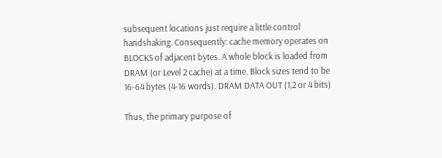subsequent locations just require a little control handshaking. Consequently: cache memory operates on BLOCKS of adjacent bytes. A whole block is loaded from DRAM (or Level 2 cache) at a time. Block sizes tend to be 16-64 bytes (4-16 words). DRAM DATA OUT (1,2 or 4 bits)

Thus, the primary purpose of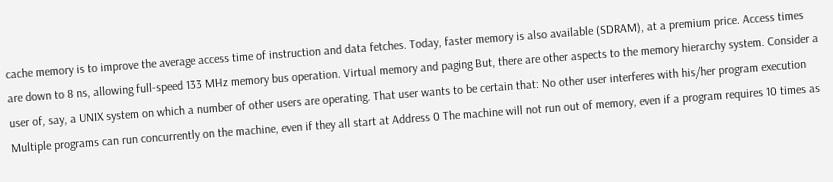cache memory is to improve the average access time of instruction and data fetches. Today, faster memory is also available (SDRAM), at a premium price. Access times are down to 8 ns, allowing full-speed 133 MHz memory bus operation. Virtual memory and paging But, there are other aspects to the memory hierarchy system. Consider a user of, say, a UNIX system on which a number of other users are operating. That user wants to be certain that: No other user interferes with his/her program execution Multiple programs can run concurrently on the machine, even if they all start at Address 0 The machine will not run out of memory, even if a program requires 10 times as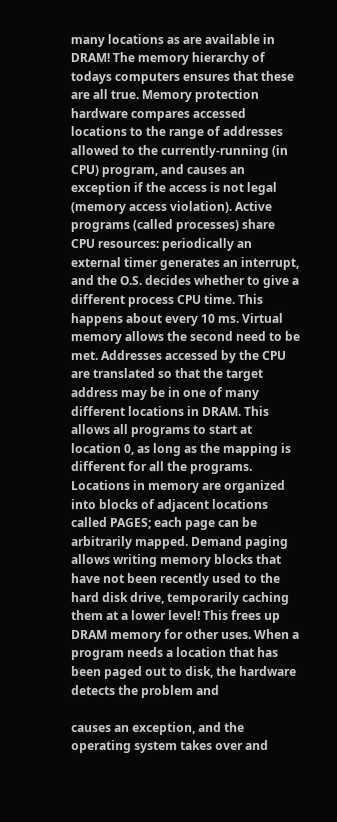many locations as are available in DRAM! The memory hierarchy of todays computers ensures that these are all true. Memory protection hardware compares accessed locations to the range of addresses allowed to the currently-running (in CPU) program, and causes an exception if the access is not legal (memory access violation). Active programs (called processes) share CPU resources: periodically an external timer generates an interrupt, and the O.S. decides whether to give a different process CPU time. This happens about every 10 ms. Virtual memory allows the second need to be met. Addresses accessed by the CPU are translated so that the target address may be in one of many different locations in DRAM. This allows all programs to start at location 0, as long as the mapping is different for all the programs. Locations in memory are organized into blocks of adjacent locations called PAGES; each page can be arbitrarily mapped. Demand paging allows writing memory blocks that have not been recently used to the hard disk drive, temporarily caching them at a lower level! This frees up DRAM memory for other uses. When a program needs a location that has been paged out to disk, the hardware detects the problem and

causes an exception, and the operating system takes over and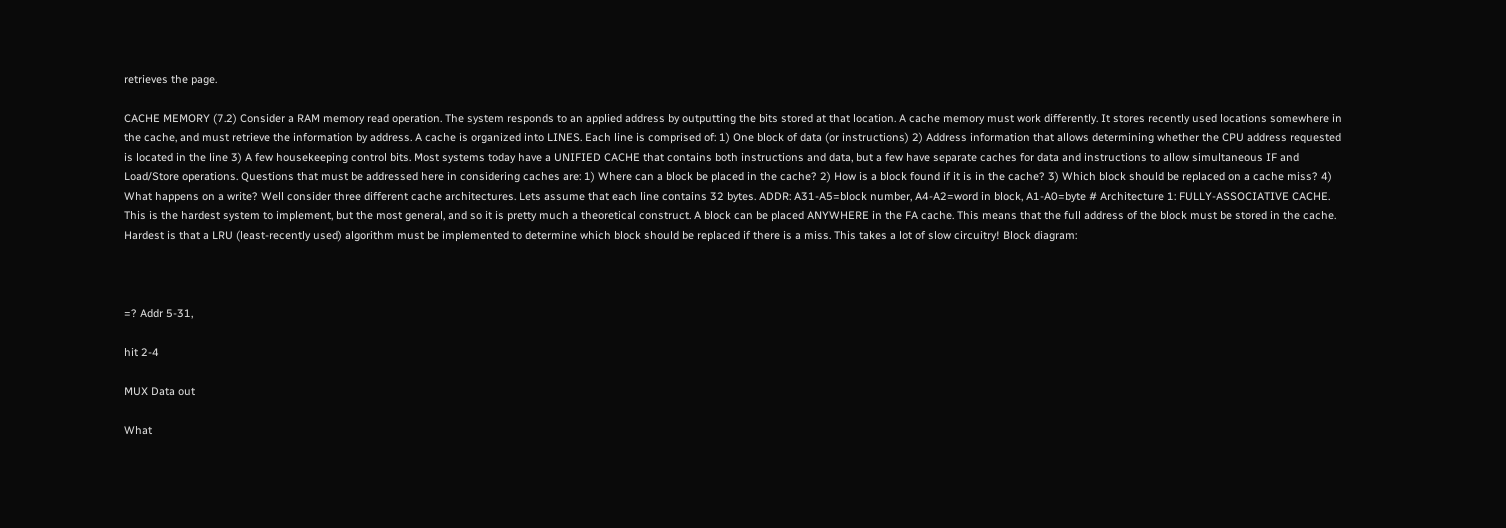retrieves the page.

CACHE MEMORY (7.2) Consider a RAM memory read operation. The system responds to an applied address by outputting the bits stored at that location. A cache memory must work differently. It stores recently used locations somewhere in the cache, and must retrieve the information by address. A cache is organized into LINES. Each line is comprised of: 1) One block of data (or instructions) 2) Address information that allows determining whether the CPU address requested is located in the line 3) A few housekeeping control bits. Most systems today have a UNIFIED CACHE that contains both instructions and data, but a few have separate caches for data and instructions to allow simultaneous IF and Load/Store operations. Questions that must be addressed here in considering caches are: 1) Where can a block be placed in the cache? 2) How is a block found if it is in the cache? 3) Which block should be replaced on a cache miss? 4) What happens on a write? Well consider three different cache architectures. Lets assume that each line contains 32 bytes. ADDR: A31-A5=block number, A4-A2=word in block, A1-A0=byte # Architecture 1: FULLY-ASSOCIATIVE CACHE. This is the hardest system to implement, but the most general, and so it is pretty much a theoretical construct. A block can be placed ANYWHERE in the FA cache. This means that the full address of the block must be stored in the cache. Hardest is that a LRU (least-recently used) algorithm must be implemented to determine which block should be replaced if there is a miss. This takes a lot of slow circuitry! Block diagram:



=? Addr 5-31,

hit 2-4

MUX Data out

What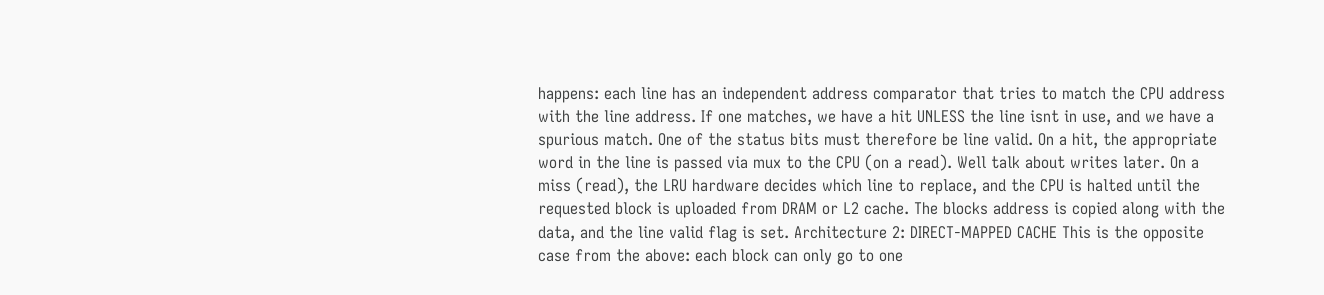happens: each line has an independent address comparator that tries to match the CPU address with the line address. If one matches, we have a hit UNLESS the line isnt in use, and we have a spurious match. One of the status bits must therefore be line valid. On a hit, the appropriate word in the line is passed via mux to the CPU (on a read). Well talk about writes later. On a miss (read), the LRU hardware decides which line to replace, and the CPU is halted until the requested block is uploaded from DRAM or L2 cache. The blocks address is copied along with the data, and the line valid flag is set. Architecture 2: DIRECT-MAPPED CACHE This is the opposite case from the above: each block can only go to one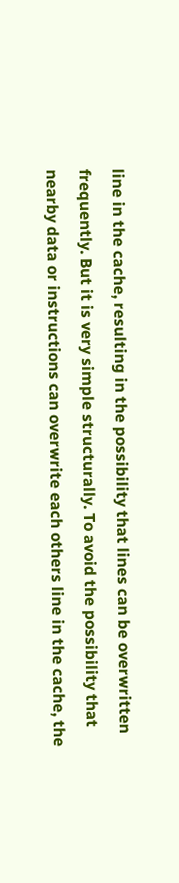line in the cache, resulting in the possibility that lines can be overwritten frequently. But it is very simple structurally. To avoid the possibility that nearby data or instructions can overwrite each others line in the cache, the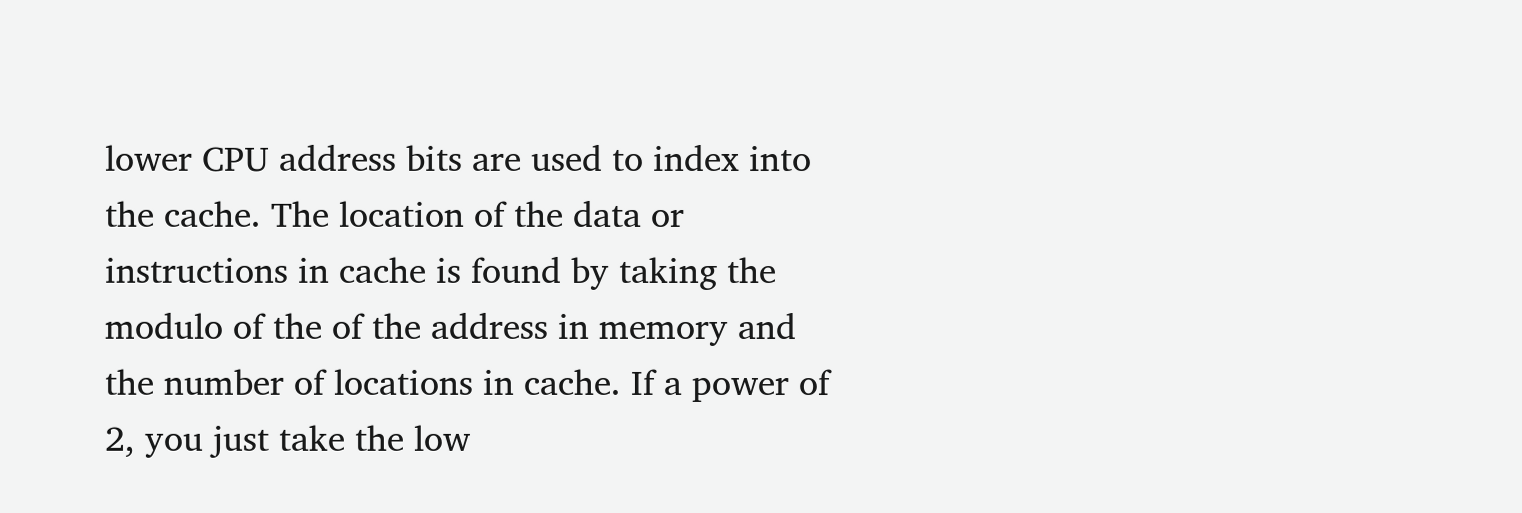lower CPU address bits are used to index into the cache. The location of the data or instructions in cache is found by taking the modulo of the of the address in memory and the number of locations in cache. If a power of 2, you just take the low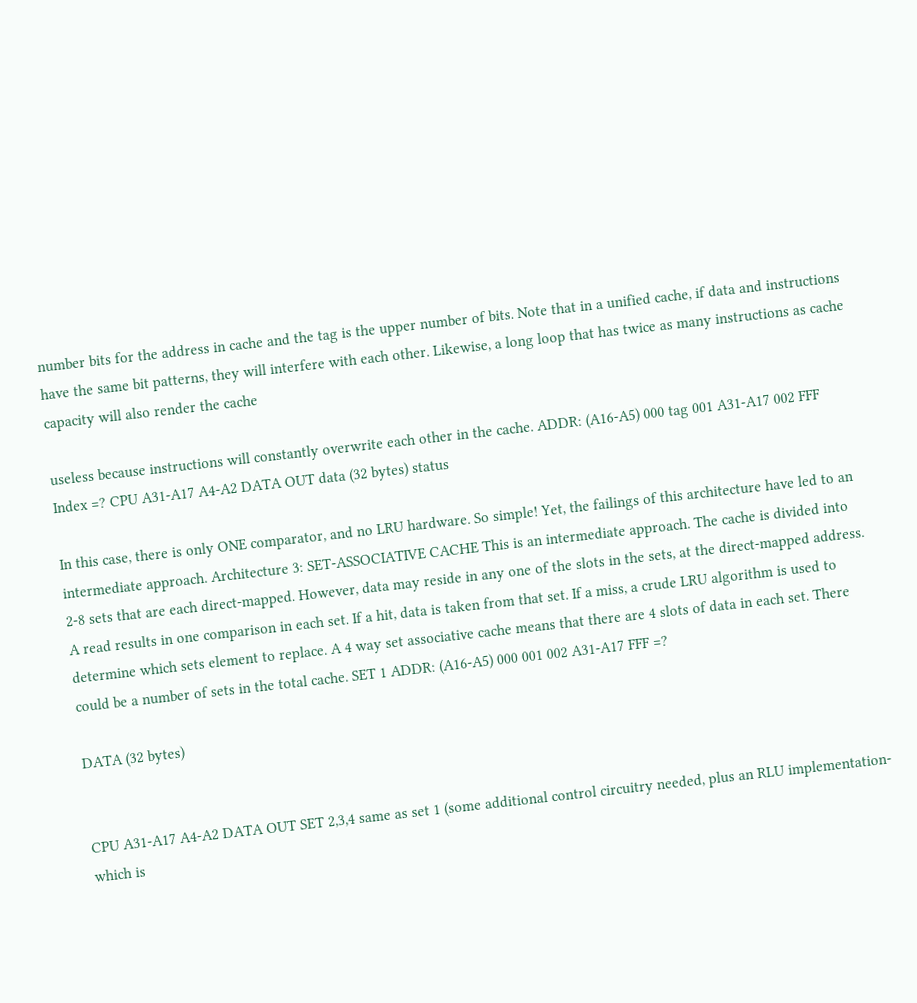number bits for the address in cache and the tag is the upper number of bits. Note that in a unified cache, if data and instructions have the same bit patterns, they will interfere with each other. Likewise, a long loop that has twice as many instructions as cache capacity will also render the cache

useless because instructions will constantly overwrite each other in the cache. ADDR: (A16-A5) 000 tag 001 A31-A17 002 FFF Index =? CPU A31-A17 A4-A2 DATA OUT data (32 bytes) status

In this case, there is only ONE comparator, and no LRU hardware. So simple! Yet, the failings of this architecture have led to an intermediate approach. Architecture 3: SET-ASSOCIATIVE CACHE This is an intermediate approach. The cache is divided into 2-8 sets that are each direct-mapped. However, data may reside in any one of the slots in the sets, at the direct-mapped address. A read results in one comparison in each set. If a hit, data is taken from that set. If a miss, a crude LRU algorithm is used to determine which sets element to replace. A 4 way set associative cache means that there are 4 slots of data in each set. There could be a number of sets in the total cache. SET 1 ADDR: (A16-A5) 000 001 002 A31-A17 FFF =?

DATA (32 bytes)


CPU A31-A17 A4-A2 DATA OUT SET 2,3,4 same as set 1 (some additional control circuitry needed, plus an RLU implementation- which is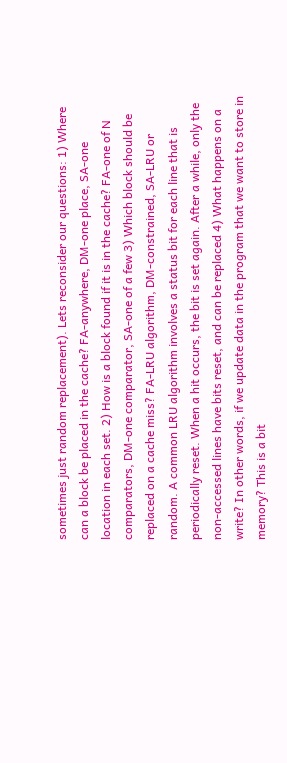sometimes just random replacement). Lets reconsider our questions: 1) Where can a block be placed in the cache? FA-anywhere, DM-one place, SA-one location in each set. 2) How is a block found if it is in the cache? FA-one of N comparators, DM-one comparator, SA-one of a few 3) Which block should be replaced on a cache miss? FA-LRU algorithm, DM-constrained, SA-LRU or random. A common LRU algorithm involves a status bit for each line that is periodically reset. When a hit occurs, the bit is set again. After a while, only the non-accessed lines have bits reset, and can be replaced 4) What happens on a write? In other words, if we update data in the program that we want to store in memory? This is a bit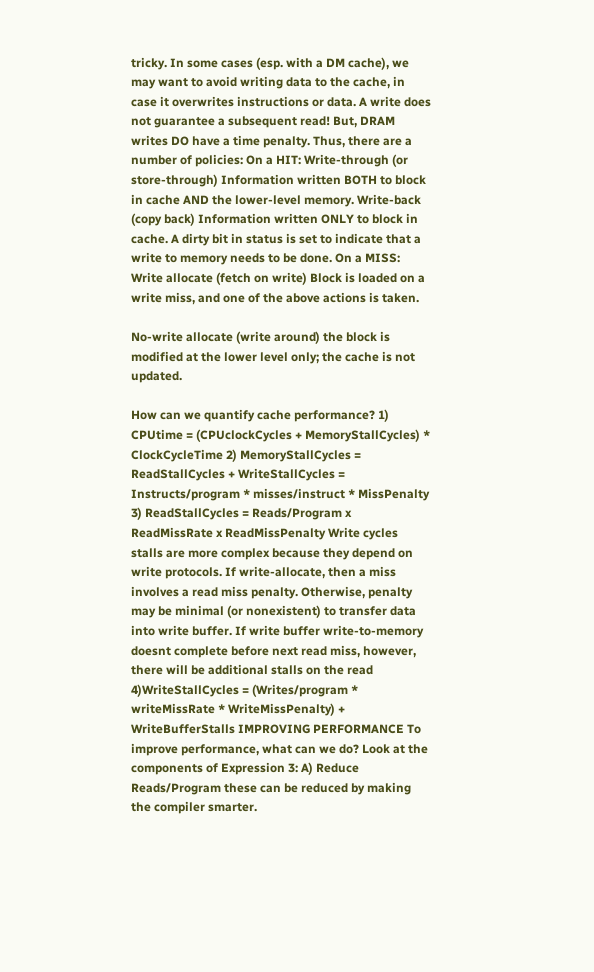tricky. In some cases (esp. with a DM cache), we may want to avoid writing data to the cache, in case it overwrites instructions or data. A write does not guarantee a subsequent read! But, DRAM writes DO have a time penalty. Thus, there are a number of policies: On a HIT: Write-through (or store-through) Information written BOTH to block in cache AND the lower-level memory. Write-back (copy back) Information written ONLY to block in cache. A dirty bit in status is set to indicate that a write to memory needs to be done. On a MISS: Write allocate (fetch on write) Block is loaded on a write miss, and one of the above actions is taken.

No-write allocate (write around) the block is modified at the lower level only; the cache is not updated.

How can we quantify cache performance? 1) CPUtime = (CPUclockCycles + MemoryStallCycles) * ClockCycleTime 2) MemoryStallCycles = ReadStallCycles + WriteStallCycles = Instructs/program * misses/instruct * MissPenalty 3) ReadStallCycles = Reads/Program x ReadMissRate x ReadMissPenalty Write cycles stalls are more complex because they depend on write protocols. If write-allocate, then a miss involves a read miss penalty. Otherwise, penalty may be minimal (or nonexistent) to transfer data into write buffer. If write buffer write-to-memory doesnt complete before next read miss, however, there will be additional stalls on the read 4)WriteStallCycles = (Writes/program * writeMissRate * WriteMissPenalty) + WriteBufferStalls IMPROVING PERFORMANCE To improve performance, what can we do? Look at the components of Expression 3: A) Reduce Reads/Program these can be reduced by making the compiler smarter.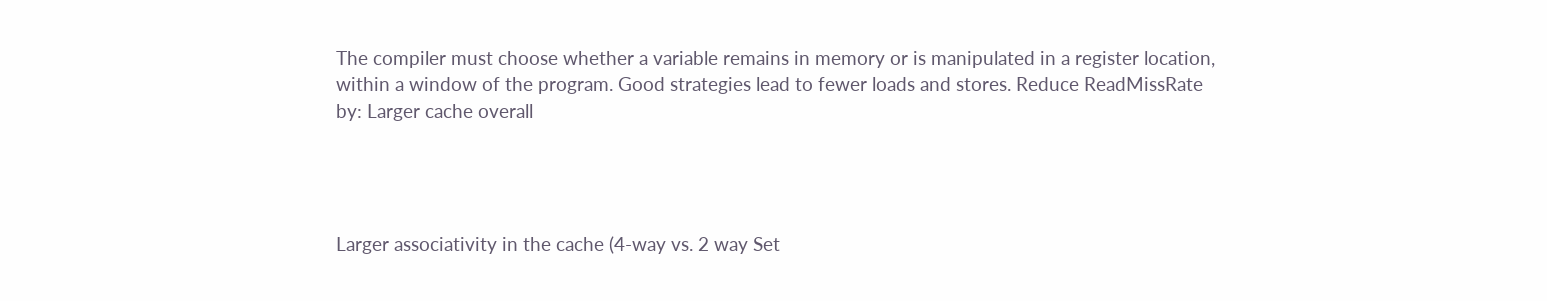The compiler must choose whether a variable remains in memory or is manipulated in a register location, within a window of the program. Good strategies lead to fewer loads and stores. Reduce ReadMissRate by: Larger cache overall




Larger associativity in the cache (4-way vs. 2 way Set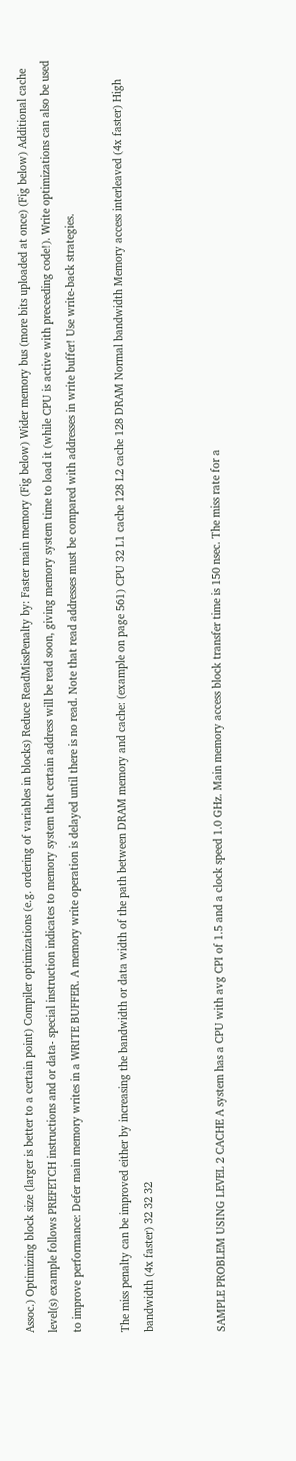Assoc.) Optimizing block size (larger is better to a certain point) Compiler optimizations (e.g. ordering of variables in blocks) Reduce ReadMissPenalty by: Faster main memory (Fig below) Wider memory bus (more bits uploaded at once) (Fig below) Additional cache level(s) example follows PREFETCH instructions and or data- special instruction indicates to memory system that certain address will be read soon, giving memory system time to load it (while CPU is active with preceeding code!). Write optimizations can also be used to improve performance: Defer main memory writes in a WRITE BUFFER. A memory write operation is delayed until there is no read. Note that read addresses must be compared with addresses in write buffer! Use write-back strategies.

The miss penalty can be improved either by increasing the bandwidth or data width of the path between DRAM memory and cache: (example on page 561) CPU 32 L1 cache 128 L2 cache 128 DRAM Normal bandwidth Memory access interleaved (4x faster) High bandwidth (4x faster) 32 32 32


SAMPLE PROBLEM USING LEVEL 2 CACHE A system has a CPU with avg CPI of 1.5 and a clock speed 1.0 GHz. Main memory access block transfer time is 150 nsec. The miss rate for a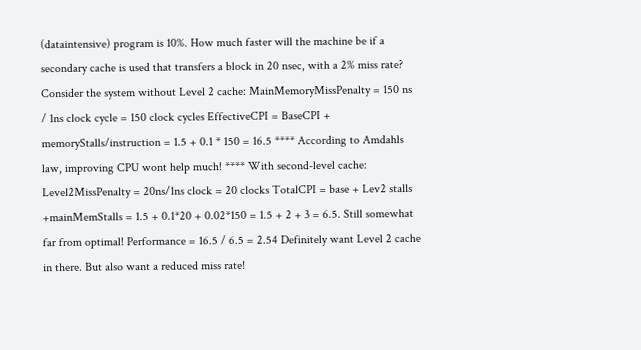(dataintensive) program is 10%. How much faster will the machine be if a secondary cache is used that transfers a block in 20 nsec, with a 2% miss rate? Consider the system without Level 2 cache: MainMemoryMissPenalty = 150 ns / 1ns clock cycle = 150 clock cycles EffectiveCPI = BaseCPI + memoryStalls/instruction = 1.5 + 0.1 * 150 = 16.5 **** According to Amdahls law, improving CPU wont help much! **** With second-level cache: Level2MissPenalty = 20ns/1ns clock = 20 clocks TotalCPI = base + Lev2 stalls +mainMemStalls = 1.5 + 0.1*20 + 0.02*150 = 1.5 + 2 + 3 = 6.5. Still somewhat far from optimal! Performance = 16.5 / 6.5 = 2.54 Definitely want Level 2 cache in there. But also want a reduced miss rate!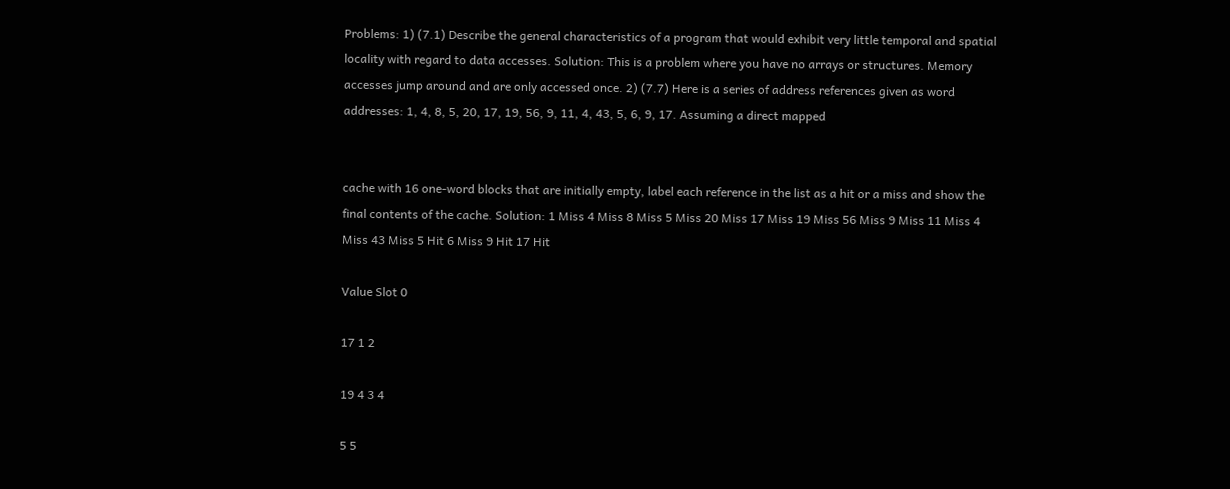Problems: 1) (7.1) Describe the general characteristics of a program that would exhibit very little temporal and spatial locality with regard to data accesses. Solution: This is a problem where you have no arrays or structures. Memory accesses jump around and are only accessed once. 2) (7.7) Here is a series of address references given as word addresses: 1, 4, 8, 5, 20, 17, 19, 56, 9, 11, 4, 43, 5, 6, 9, 17. Assuming a direct mapped


cache with 16 one-word blocks that are initially empty, label each reference in the list as a hit or a miss and show the final contents of the cache. Solution: 1 Miss 4 Miss 8 Miss 5 Miss 20 Miss 17 Miss 19 Miss 56 Miss 9 Miss 11 Miss 4 Miss 43 Miss 5 Hit 6 Miss 9 Hit 17 Hit

Value Slot 0

17 1 2

19 4 3 4

5 5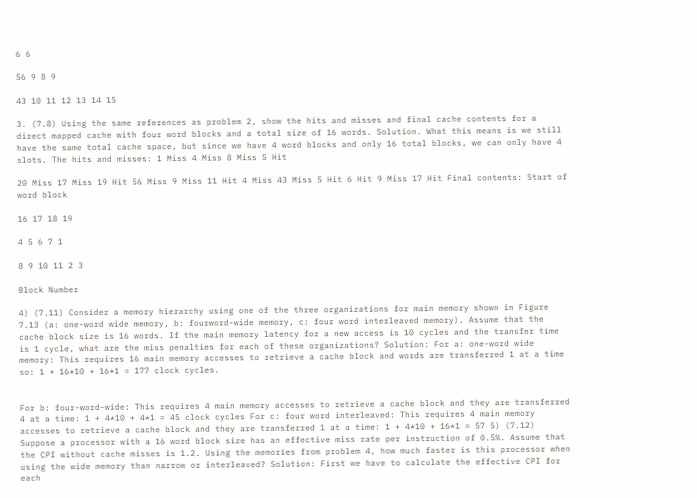6 6

56 9 8 9

43 10 11 12 13 14 15

3. (7.8) Using the same references as problem 2, show the hits and misses and final cache contents for a direct mapped cache with four word blocks and a total size of 16 words. Solution. What this means is we still have the same total cache space, but since we have 4 word blocks and only 16 total blocks, we can only have 4 slots. The hits and misses: 1 Miss 4 Miss 8 Miss 5 Hit

20 Miss 17 Miss 19 Hit 56 Miss 9 Miss 11 Hit 4 Miss 43 Miss 5 Hit 6 Hit 9 Miss 17 Hit Final contents: Start of word block

16 17 18 19

4 5 6 7 1

8 9 10 11 2 3

Block Number

4) (7.11) Consider a memory hierarchy using one of the three organizations for main memory shown in Figure 7.13 (a: one-word wide memory, b: fourword-wide memory, c: four word interleaved memory). Assume that the cache block size is 16 words. If the main memory latency for a new access is 10 cycles and the transfer time is 1 cycle, what are the miss penalties for each of these organizations? Solution: For a: one-word wide memory: This requires 16 main memory accesses to retrieve a cache block and words are transferred 1 at a time so: 1 + 16*10 + 16*1 = 177 clock cycles.


For b: four-word-wide: This requires 4 main memory accesses to retrieve a cache block and they are transferred 4 at a time: 1 + 4*10 + 4*1 = 45 clock cycles For c: four word interleaved: This requires 4 main memory accesses to retrieve a cache block and they are transferred 1 at a time: 1 + 4*10 + 16*1 = 57 5) (7.12) Suppose a processor with a 16 word block size has an effective miss rate per instruction of 0.5%. Assume that the CPI without cache misses is 1.2. Using the memories from problem 4, how much faster is this processor when using the wide memory than narrow or interleaved? Solution: First we have to calculate the effective CPI for each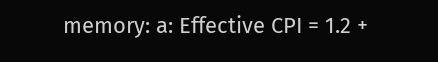memory: a: Effective CPI = 1.2 +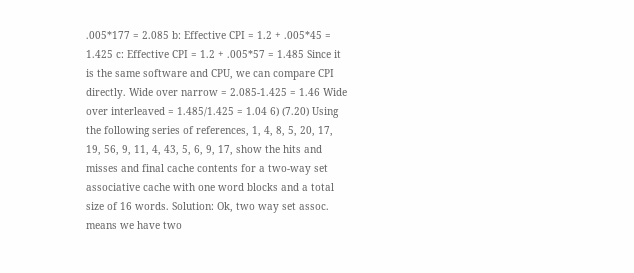.005*177 = 2.085 b: Effective CPI = 1.2 + .005*45 = 1.425 c: Effective CPI = 1.2 + .005*57 = 1.485 Since it is the same software and CPU, we can compare CPI directly. Wide over narrow = 2.085-1.425 = 1.46 Wide over interleaved = 1.485/1.425 = 1.04 6) (7.20) Using the following series of references, 1, 4, 8, 5, 20, 17, 19, 56, 9, 11, 4, 43, 5, 6, 9, 17, show the hits and misses and final cache contents for a two-way set associative cache with one word blocks and a total size of 16 words. Solution: Ok, two way set assoc. means we have two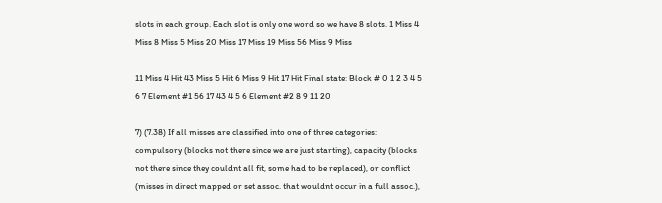slots in each group. Each slot is only one word so we have 8 slots. 1 Miss 4 Miss 8 Miss 5 Miss 20 Miss 17 Miss 19 Miss 56 Miss 9 Miss

11 Miss 4 Hit 43 Miss 5 Hit 6 Miss 9 Hit 17 Hit Final state: Block # 0 1 2 3 4 5 6 7 Element #1 56 17 43 4 5 6 Element #2 8 9 11 20

7) (7.38) If all misses are classified into one of three categories: compulsory (blocks not there since we are just starting), capacity (blocks not there since they couldnt all fit, some had to be replaced), or conflict (misses in direct mapped or set assoc. that wouldnt occur in a full assoc.),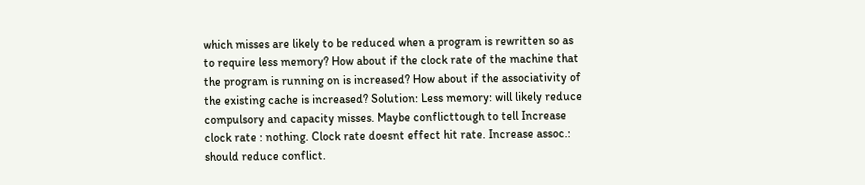which misses are likely to be reduced when a program is rewritten so as to require less memory? How about if the clock rate of the machine that the program is running on is increased? How about if the associativity of the existing cache is increased? Solution: Less memory: will likely reduce compulsory and capacity misses. Maybe conflicttough to tell Increase clock rate : nothing. Clock rate doesnt effect hit rate. Increase assoc.: should reduce conflict.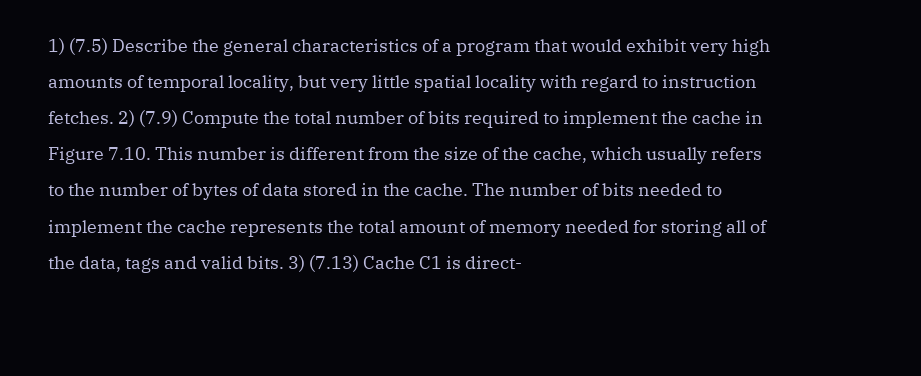1) (7.5) Describe the general characteristics of a program that would exhibit very high amounts of temporal locality, but very little spatial locality with regard to instruction fetches. 2) (7.9) Compute the total number of bits required to implement the cache in Figure 7.10. This number is different from the size of the cache, which usually refers to the number of bytes of data stored in the cache. The number of bits needed to implement the cache represents the total amount of memory needed for storing all of the data, tags and valid bits. 3) (7.13) Cache C1 is direct-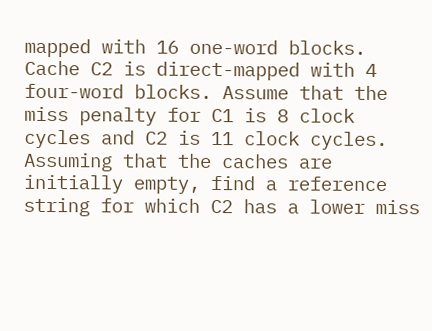mapped with 16 one-word blocks. Cache C2 is direct-mapped with 4 four-word blocks. Assume that the miss penalty for C1 is 8 clock cycles and C2 is 11 clock cycles. Assuming that the caches are initially empty, find a reference string for which C2 has a lower miss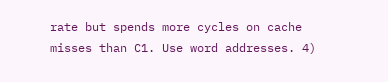rate but spends more cycles on cache misses than C1. Use word addresses. 4)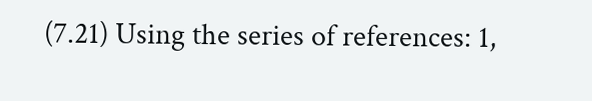(7.21) Using the series of references: 1,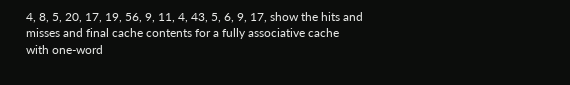4, 8, 5, 20, 17, 19, 56, 9, 11, 4, 43, 5, 6, 9, 17, show the hits and misses and final cache contents for a fully associative cache with one-word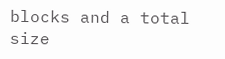blocks and a total size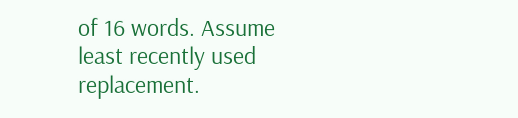of 16 words. Assume least recently used replacement.